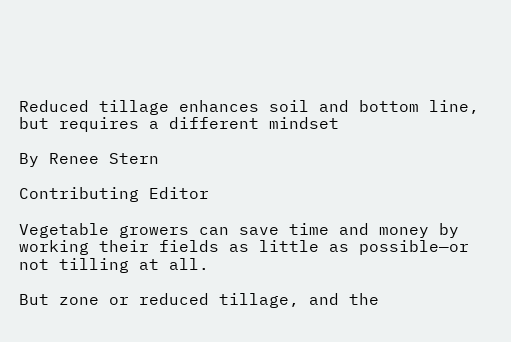Reduced tillage enhances soil and bottom line, but requires a different mindset

By Renee Stern

Contributing Editor

Vegetable growers can save time and money by working their fields as little as possible—or not tilling at all.

But zone or reduced tillage, and the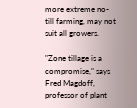more extreme no-till farming, may not suit all growers.

"Zone tillage is a compromise," says Fred Magdoff, professor of plant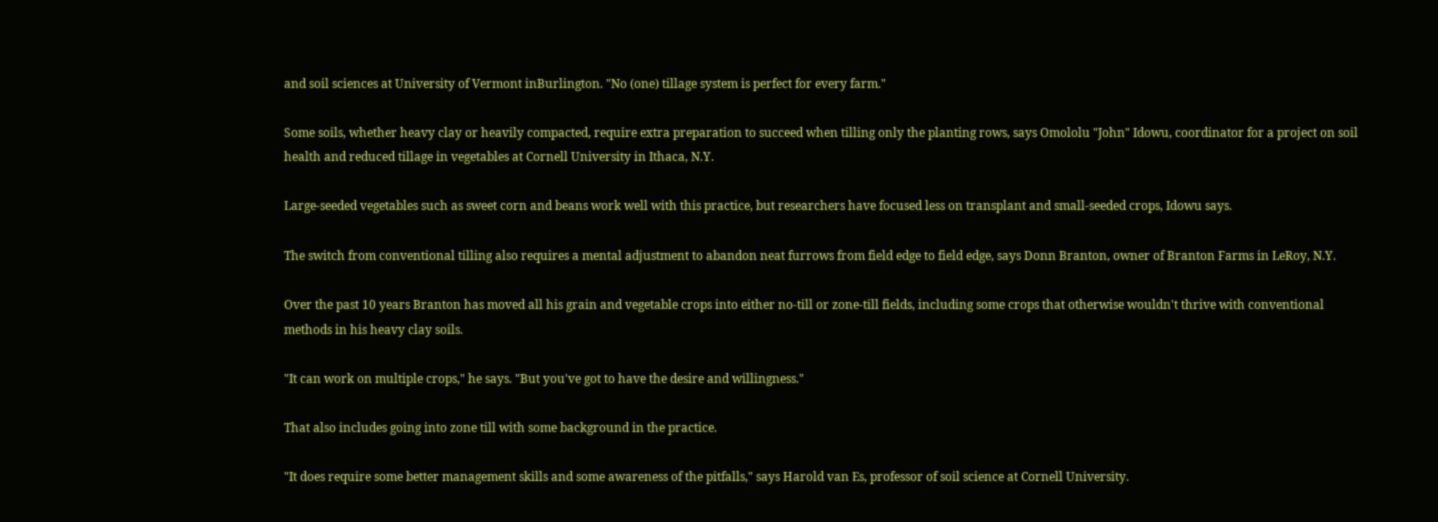and soil sciences at University of Vermont inBurlington. "No (one) tillage system is perfect for every farm."

Some soils, whether heavy clay or heavily compacted, require extra preparation to succeed when tilling only the planting rows, says Omololu "John" Idowu, coordinator for a project on soil health and reduced tillage in vegetables at Cornell University in Ithaca, N.Y.

Large-seeded vegetables such as sweet corn and beans work well with this practice, but researchers have focused less on transplant and small-seeded crops, Idowu says.

The switch from conventional tilling also requires a mental adjustment to abandon neat furrows from field edge to field edge, says Donn Branton, owner of Branton Farms in LeRoy, N.Y.

Over the past 10 years Branton has moved all his grain and vegetable crops into either no-till or zone-till fields, including some crops that otherwise wouldn't thrive with conventional methods in his heavy clay soils.

"It can work on multiple crops," he says. "But you've got to have the desire and willingness."

That also includes going into zone till with some background in the practice.

"It does require some better management skills and some awareness of the pitfalls," says Harold van Es, professor of soil science at Cornell University.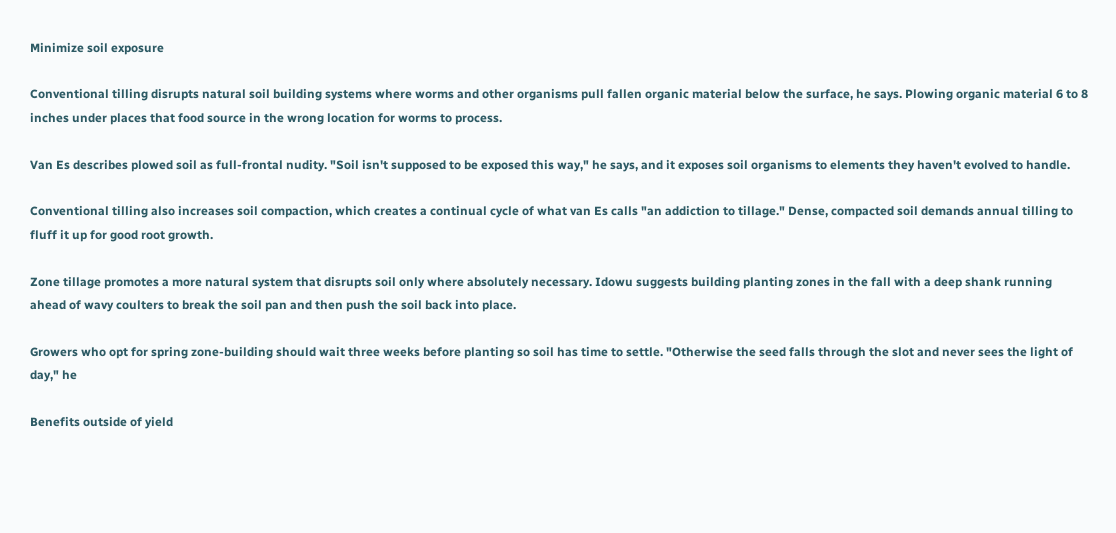Minimize soil exposure

Conventional tilling disrupts natural soil building systems where worms and other organisms pull fallen organic material below the surface, he says. Plowing organic material 6 to 8 inches under places that food source in the wrong location for worms to process.

Van Es describes plowed soil as full-frontal nudity. "Soil isn't supposed to be exposed this way," he says, and it exposes soil organisms to elements they haven't evolved to handle.

Conventional tilling also increases soil compaction, which creates a continual cycle of what van Es calls "an addiction to tillage." Dense, compacted soil demands annual tilling to fluff it up for good root growth.

Zone tillage promotes a more natural system that disrupts soil only where absolutely necessary. Idowu suggests building planting zones in the fall with a deep shank running ahead of wavy coulters to break the soil pan and then push the soil back into place.

Growers who opt for spring zone-building should wait three weeks before planting so soil has time to settle. "Otherwise the seed falls through the slot and never sees the light of day," he

Benefits outside of yield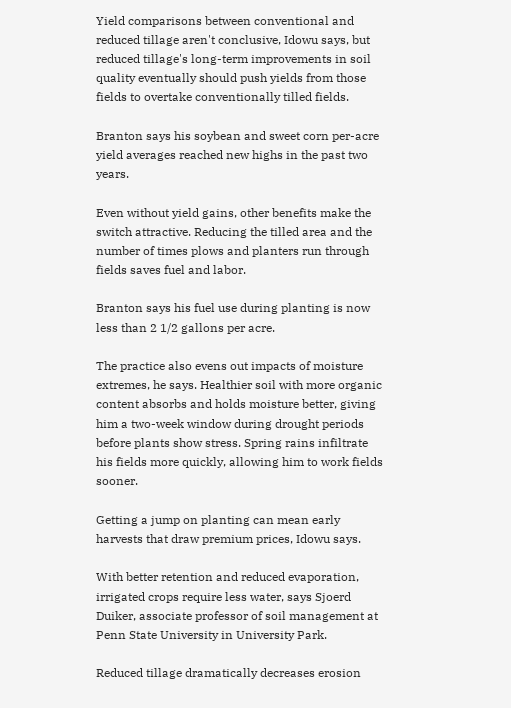Yield comparisons between conventional and reduced tillage aren't conclusive, Idowu says, but reduced tillage's long-term improvements in soil quality eventually should push yields from those fields to overtake conventionally tilled fields.

Branton says his soybean and sweet corn per-acre yield averages reached new highs in the past two years.

Even without yield gains, other benefits make the switch attractive. Reducing the tilled area and the number of times plows and planters run through fields saves fuel and labor.

Branton says his fuel use during planting is now less than 2 1/2 gallons per acre.

The practice also evens out impacts of moisture extremes, he says. Healthier soil with more organic content absorbs and holds moisture better, giving him a two-week window during drought periods before plants show stress. Spring rains infiltrate his fields more quickly, allowing him to work fields sooner.

Getting a jump on planting can mean early harvests that draw premium prices, Idowu says.

With better retention and reduced evaporation, irrigated crops require less water, says Sjoerd Duiker, associate professor of soil management at Penn State University in University Park.

Reduced tillage dramatically decreases erosion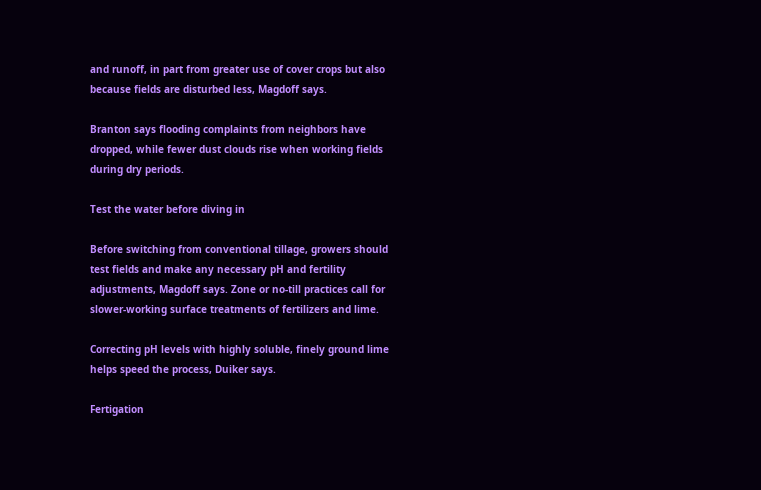and runoff, in part from greater use of cover crops but also because fields are disturbed less, Magdoff says.

Branton says flooding complaints from neighbors have dropped, while fewer dust clouds rise when working fields during dry periods.

Test the water before diving in

Before switching from conventional tillage, growers should test fields and make any necessary pH and fertility adjustments, Magdoff says. Zone or no-till practices call for slower-working surface treatments of fertilizers and lime.

Correcting pH levels with highly soluble, finely ground lime helps speed the process, Duiker says.

Fertigation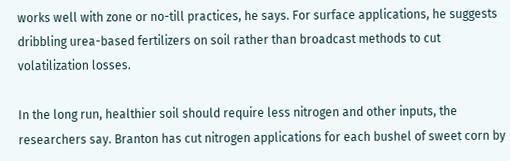works well with zone or no-till practices, he says. For surface applications, he suggests dribbling urea-based fertilizers on soil rather than broadcast methods to cut volatilization losses.

In the long run, healthier soil should require less nitrogen and other inputs, the researchers say. Branton has cut nitrogen applications for each bushel of sweet corn by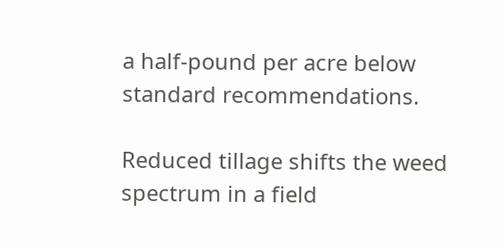a half-pound per acre below standard recommendations.

Reduced tillage shifts the weed spectrum in a field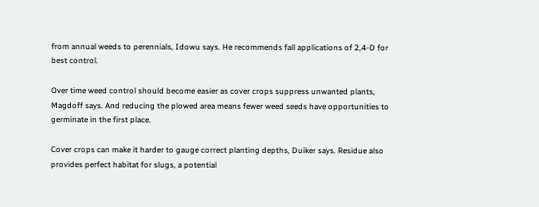from annual weeds to perennials, Idowu says. He recommends fall applications of 2,4-D for best control.

Over time weed control should become easier as cover crops suppress unwanted plants, Magdoff says. And reducing the plowed area means fewer weed seeds have opportunities to germinate in the first place.

Cover crops can make it harder to gauge correct planting depths, Duiker says. Residue also provides perfect habitat for slugs, a potential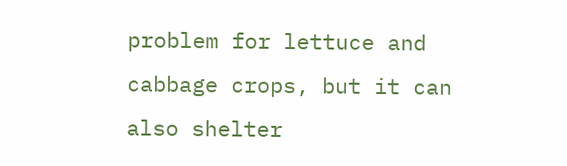problem for lettuce and cabbage crops, but it can also shelter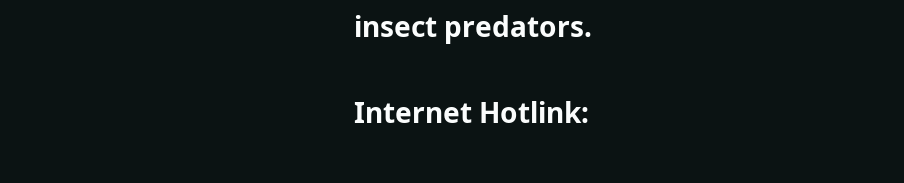insect predators.

Internet Hotlink: